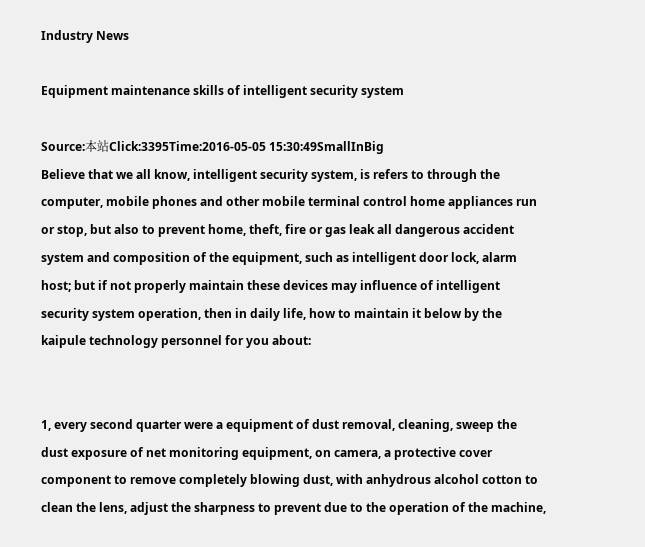Industry News

Equipment maintenance skills of intelligent security system

Source:本站Click:3395Time:2016-05-05 15:30:49SmallInBig
Believe that we all know, intelligent security system, is refers to through the computer, mobile phones and other mobile terminal control home appliances run or stop, but also to prevent home, theft, fire or gas leak all dangerous accident system and composition of the equipment, such as intelligent door lock, alarm host; but if not properly maintain these devices may influence of intelligent security system operation, then in daily life, how to maintain it below by the kaipule technology personnel for you about:


1, every second quarter were a equipment of dust removal, cleaning, sweep the dust exposure of net monitoring equipment, on camera, a protective cover component to remove completely blowing dust, with anhydrous alcohol cotton to clean the lens, adjust the sharpness to prevent due to the operation of the machine,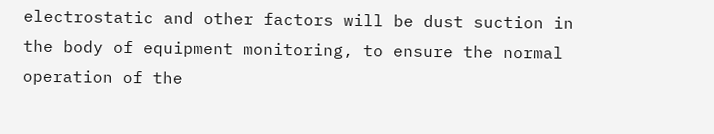electrostatic and other factors will be dust suction in the body of equipment monitoring, to ensure the normal operation of the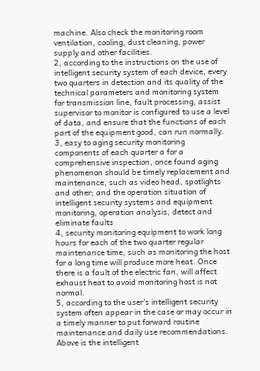machine. Also check the monitoring room ventilation, cooling, dust cleaning, power supply and other facilities.
2, according to the instructions on the use of intelligent security system of each device, every two quarters in detection and its quality of the technical parameters and monitoring system for transmission line, fault processing, assist supervisor to monitor is configured to use a level of data, and ensure that the functions of each part of the equipment good, can run normally.
3, easy to aging security monitoring components of each quarter a for a comprehensive inspection, once found aging phenomenon should be timely replacement and maintenance, such as video head, spotlights and other; and the operation situation of intelligent security systems and equipment monitoring, operation analysis, detect and eliminate faults
4, security monitoring equipment to work long hours for each of the two quarter regular maintenance time, such as monitoring the host for a long time will produce more heat. Once there is a fault of the electric fan, will affect exhaust heat to avoid monitoring host is not normal.
5, according to the user's intelligent security system often appear in the case or may occur in a timely manner to put forward routine maintenance and daily use recommendations.
Above is the intelligent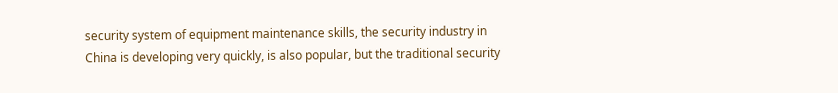security system of equipment maintenance skills, the security industry in China is developing very quickly, is also popular, but the traditional security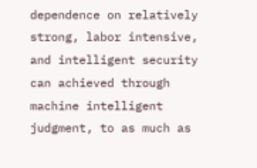dependence on relatively strong, labor intensive, and intelligent security can achieved through machine intelligent judgment, to as much as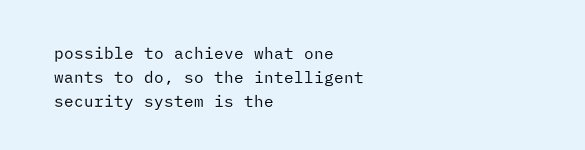possible to achieve what one wants to do, so the intelligent security system is the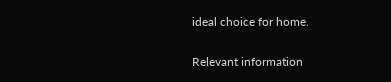ideal choice for home.

Relevant information